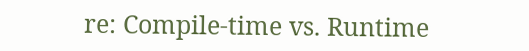re: Compile-time vs. Runtime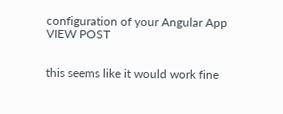configuration of your Angular App VIEW POST


this seems like it would work fine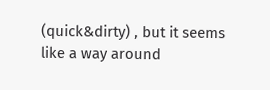(quick&dirty) , but it seems like a way around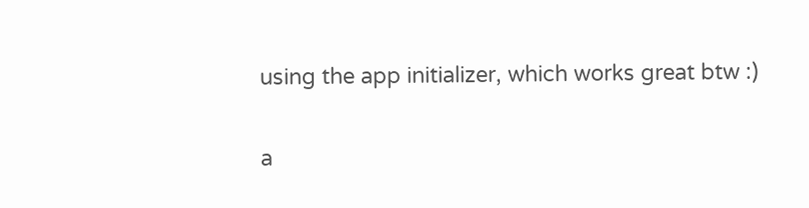using the app initializer, which works great btw :)

a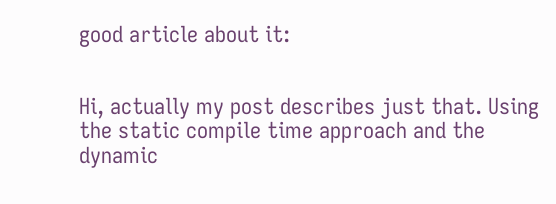good article about it:


Hi, actually my post describes just that. Using the static compile time approach and the dynamic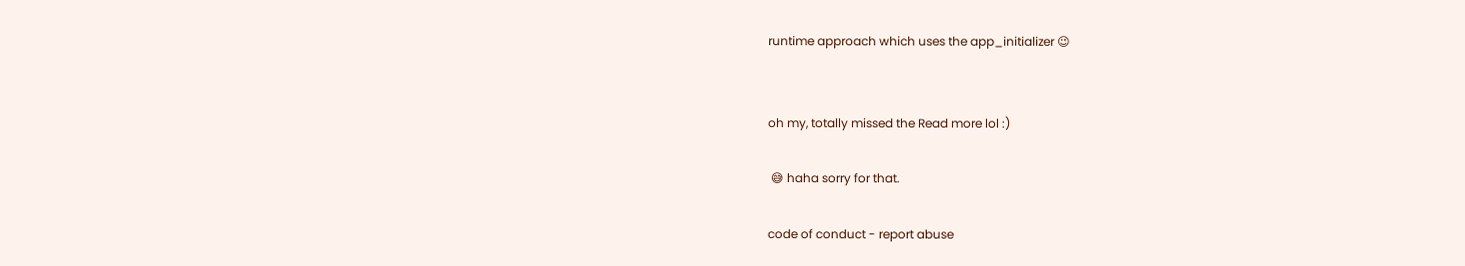runtime approach which uses the app_initializer 😉


oh my, totally missed the Read more lol :)

 😅 haha sorry for that.

code of conduct - report abuse